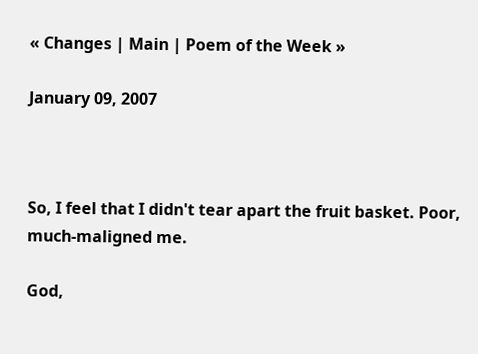« Changes | Main | Poem of the Week »

January 09, 2007



So, I feel that I didn't tear apart the fruit basket. Poor, much-maligned me.

God,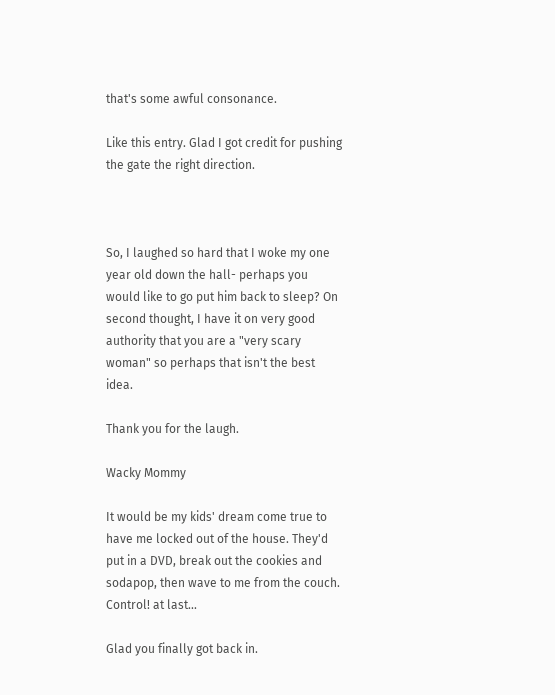that's some awful consonance.

Like this entry. Glad I got credit for pushing the gate the right direction.



So, I laughed so hard that I woke my one year old down the hall- perhaps you would like to go put him back to sleep? On second thought, I have it on very good authority that you are a "very scary woman" so perhaps that isn't the best idea.

Thank you for the laugh.

Wacky Mommy

It would be my kids' dream come true to have me locked out of the house. They'd put in a DVD, break out the cookies and sodapop, then wave to me from the couch. Control! at last...

Glad you finally got back in.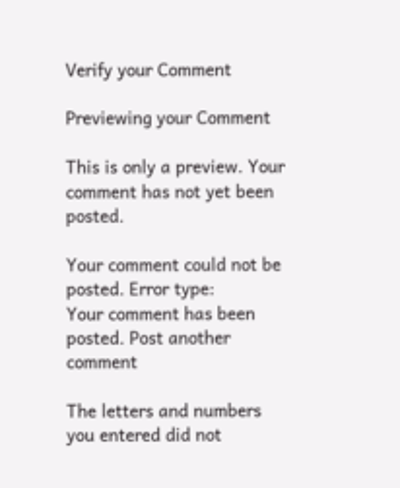Verify your Comment

Previewing your Comment

This is only a preview. Your comment has not yet been posted.

Your comment could not be posted. Error type:
Your comment has been posted. Post another comment

The letters and numbers you entered did not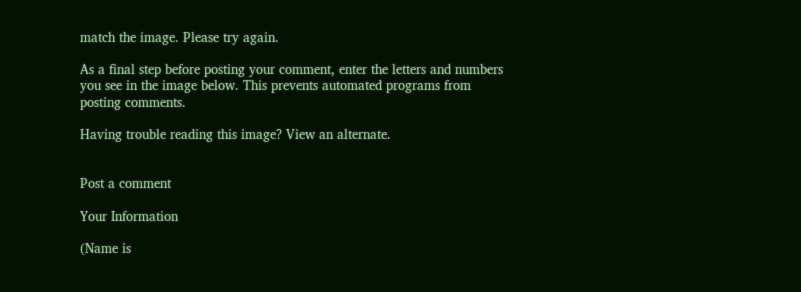match the image. Please try again.

As a final step before posting your comment, enter the letters and numbers you see in the image below. This prevents automated programs from posting comments.

Having trouble reading this image? View an alternate.


Post a comment

Your Information

(Name is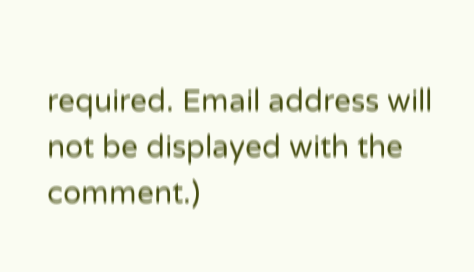required. Email address will not be displayed with the comment.)